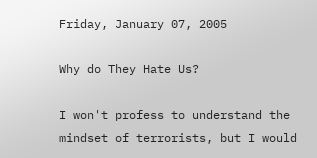Friday, January 07, 2005

Why do They Hate Us?

I won't profess to understand the mindset of terrorists, but I would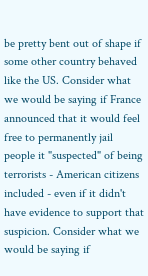be pretty bent out of shape if some other country behaved like the US. Consider what we would be saying if France announced that it would feel free to permanently jail people it "suspected" of being terrorists - American citizens included - even if it didn't have evidence to support that suspicion. Consider what we would be saying if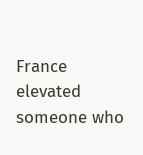France elevated someone who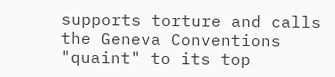supports torture and calls the Geneva Conventions "quaint" to its top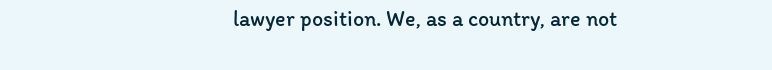lawyer position. We, as a country, are not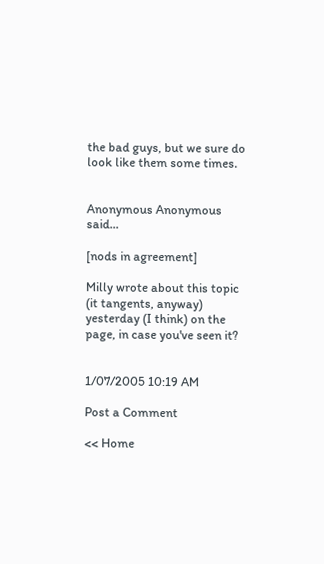the bad guys, but we sure do look like them some times.


Anonymous Anonymous said...

[nods in agreement]

Milly wrote about this topic (it tangents, anyway) yesterday (I think) on the page, in case you've seen it?


1/07/2005 10:19 AM

Post a Comment

<< Home